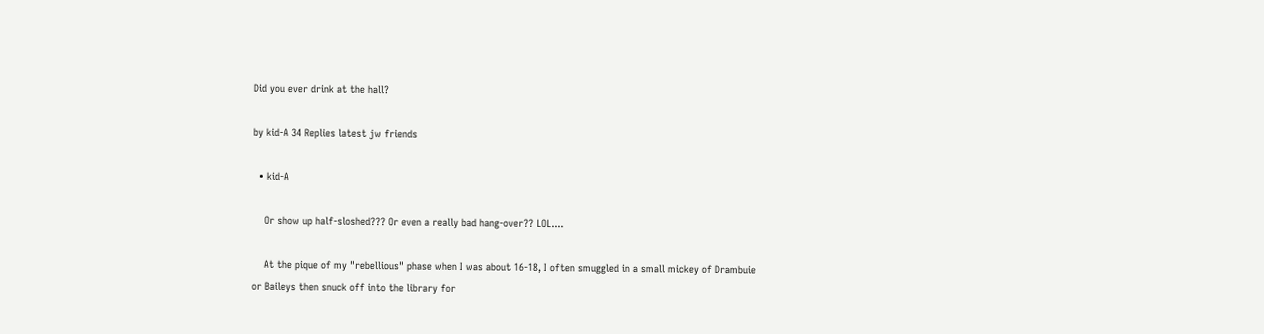Did you ever drink at the hall?

by kid-A 34 Replies latest jw friends

  • kid-A

    Or show up half-sloshed??? Or even a really bad hang-over?? LOL....

    At the pique of my "rebellious" phase when I was about 16-18, I often smuggled in a small mickey of Drambuie or Baileys then snuck off into the library for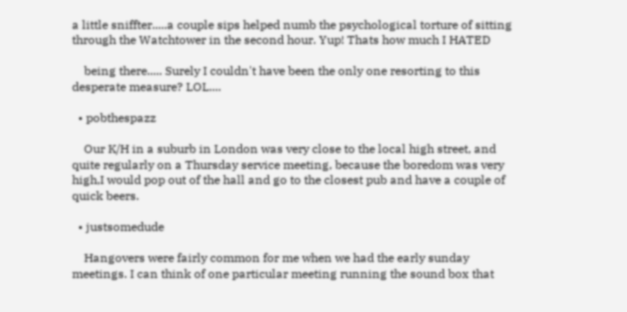a little sniffter.....a couple sips helped numb the psychological torture of sitting through the Watchtower in the second hour. Yup! Thats how much I HATED

    being there..... Surely I couldn't have been the only one resorting to this desperate measure? LOL....

  • pobthespazz

    Our K/H in a suburb in London was very close to the local high street, and quite regularly on a Thursday service meeting, because the boredom was very high,I would pop out of the hall and go to the closest pub and have a couple of quick beers.

  • justsomedude

    Hangovers were fairly common for me when we had the early sunday meetings. I can think of one particular meeting running the sound box that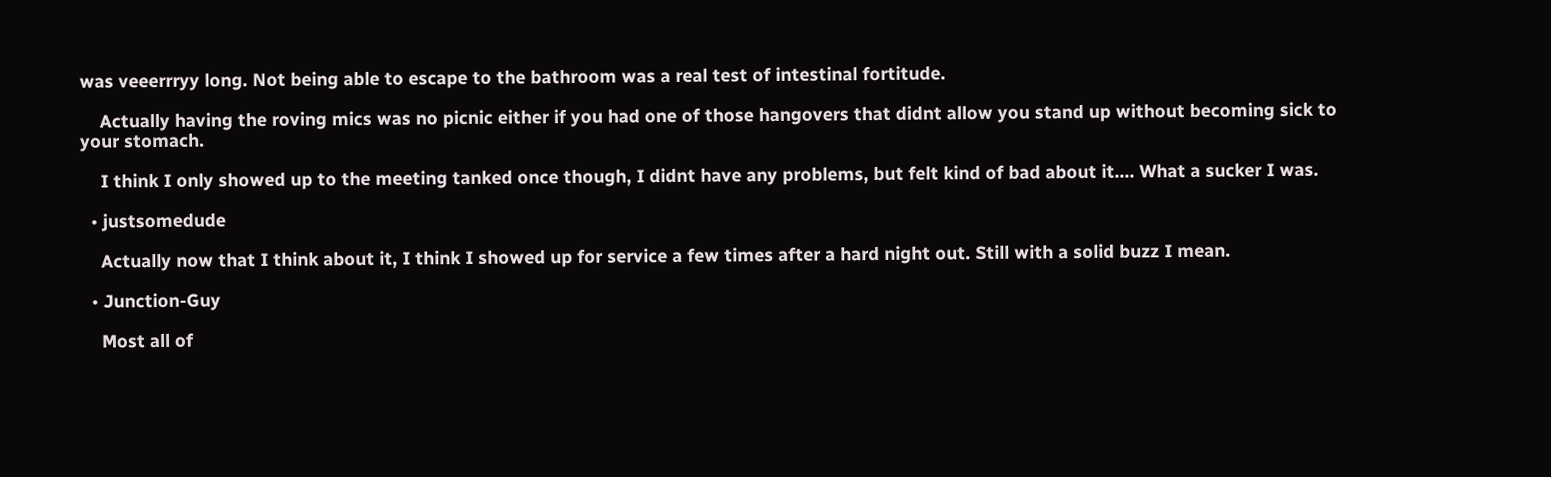was veeerrryy long. Not being able to escape to the bathroom was a real test of intestinal fortitude.

    Actually having the roving mics was no picnic either if you had one of those hangovers that didnt allow you stand up without becoming sick to your stomach.

    I think I only showed up to the meeting tanked once though, I didnt have any problems, but felt kind of bad about it.... What a sucker I was.

  • justsomedude

    Actually now that I think about it, I think I showed up for service a few times after a hard night out. Still with a solid buzz I mean.

  • Junction-Guy

    Most all of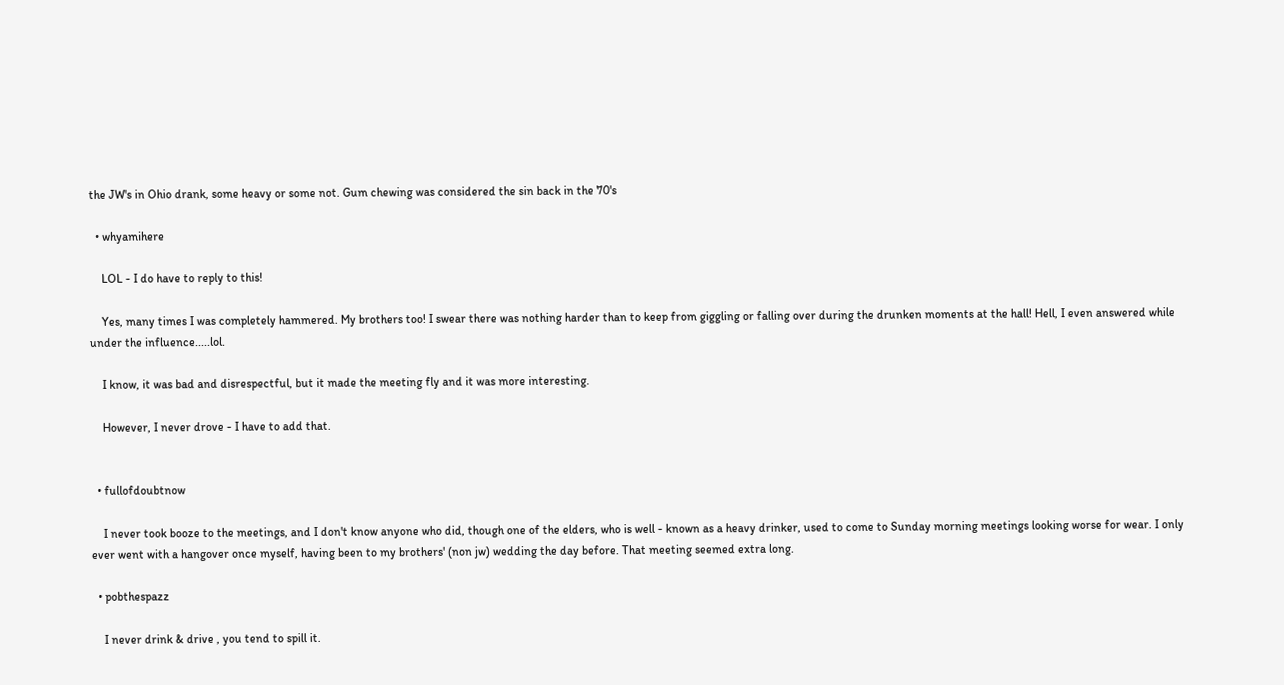the JW's in Ohio drank, some heavy or some not. Gum chewing was considered the sin back in the 70's

  • whyamihere

    LOL - I do have to reply to this!

    Yes, many times I was completely hammered. My brothers too! I swear there was nothing harder than to keep from giggling or falling over during the drunken moments at the hall! Hell, I even answered while under the influence.....lol.

    I know, it was bad and disrespectful, but it made the meeting fly and it was more interesting.

    However, I never drove - I have to add that.


  • fullofdoubtnow

    I never took booze to the meetings, and I don't know anyone who did, though one of the elders, who is well - known as a heavy drinker, used to come to Sunday morning meetings looking worse for wear. I only ever went with a hangover once myself, having been to my brothers' (non jw) wedding the day before. That meeting seemed extra long.

  • pobthespazz

    I never drink & drive , you tend to spill it.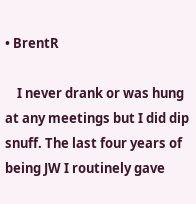• BrentR

    I never drank or was hung at any meetings but I did dip snuff. The last four years of being JW I routinely gave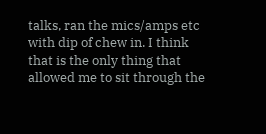talks, ran the mics/amps etc with dip of chew in. I think that is the only thing that allowed me to sit through the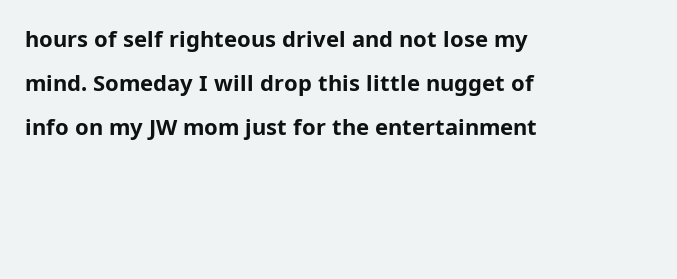hours of self righteous drivel and not lose my mind. Someday I will drop this little nugget of info on my JW mom just for the entertainment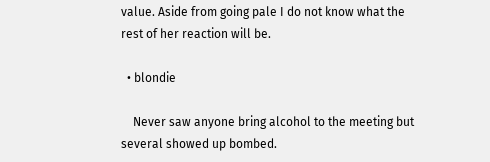value. Aside from going pale I do not know what the rest of her reaction will be.

  • blondie

    Never saw anyone bring alcohol to the meeting but several showed up bombed.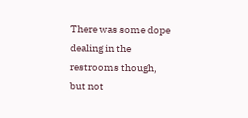There was some dope dealing in the restrooms though, but not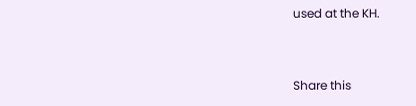used at the KH.


Share this